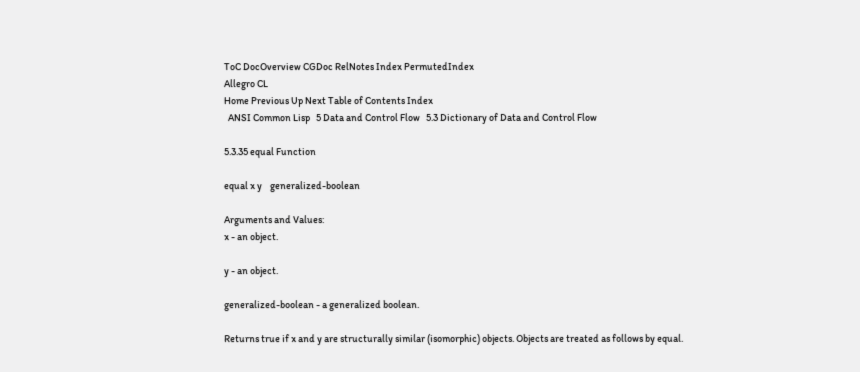ToC DocOverview CGDoc RelNotes Index PermutedIndex
Allegro CL
Home Previous Up Next Table of Contents Index
  ANSI Common Lisp   5 Data and Control Flow   5.3 Dictionary of Data and Control Flow

5.3.35 equal Function

equal x y    generalized-boolean

Arguments and Values:
x - an object.

y - an object.

generalized-boolean - a generalized boolean.

Returns true if x and y are structurally similar (isomorphic) objects. Objects are treated as follows by equal.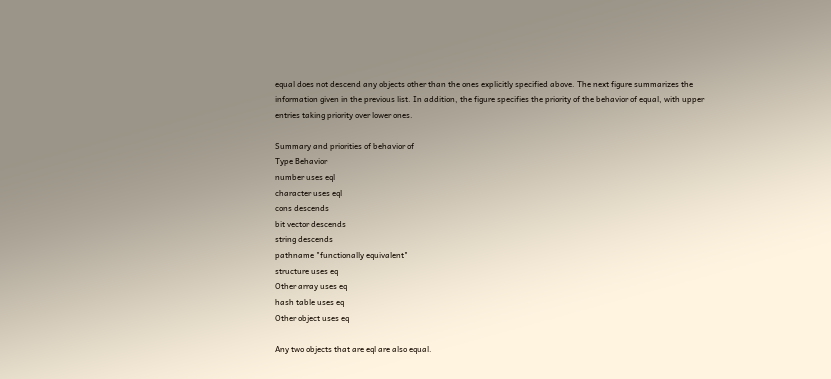equal does not descend any objects other than the ones explicitly specified above. The next figure summarizes the information given in the previous list. In addition, the figure specifies the priority of the behavior of equal, with upper entries taking priority over lower ones.

Summary and priorities of behavior of
Type Behavior
number uses eql
character uses eql
cons descends
bit vector descends
string descends
pathname "functionally equivalent"
structure uses eq
Other array uses eq
hash table uses eq
Other object uses eq

Any two objects that are eql are also equal.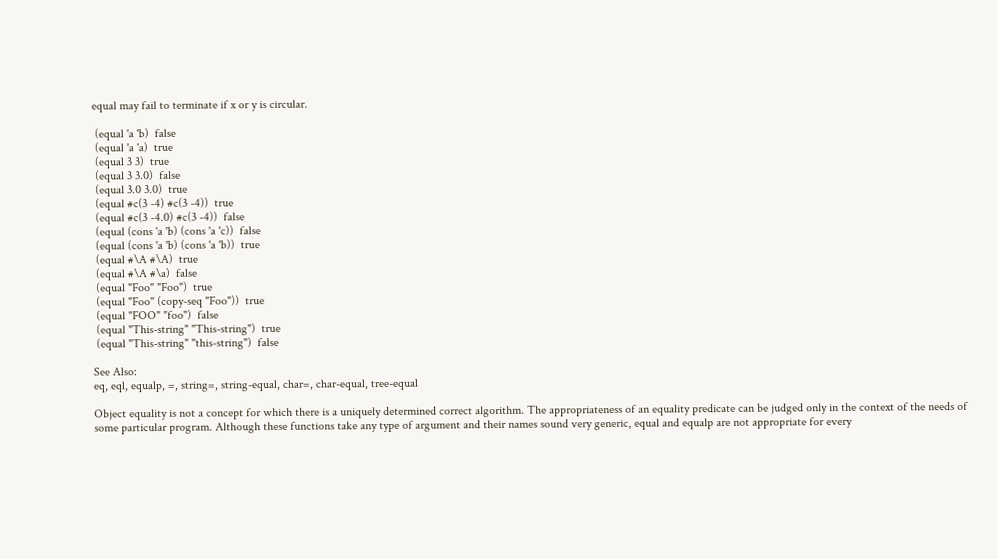equal may fail to terminate if x or y is circular.

 (equal 'a 'b)  false
 (equal 'a 'a)  true
 (equal 3 3)  true
 (equal 3 3.0)  false
 (equal 3.0 3.0)  true
 (equal #c(3 -4) #c(3 -4))  true
 (equal #c(3 -4.0) #c(3 -4))  false
 (equal (cons 'a 'b) (cons 'a 'c))  false
 (equal (cons 'a 'b) (cons 'a 'b))  true
 (equal #\A #\A)  true
 (equal #\A #\a)  false
 (equal "Foo" "Foo")  true
 (equal "Foo" (copy-seq "Foo"))  true
 (equal "FOO" "foo")  false
 (equal "This-string" "This-string")  true
 (equal "This-string" "this-string")  false

See Also:
eq, eql, equalp, =, string=, string-equal, char=, char-equal, tree-equal

Object equality is not a concept for which there is a uniquely determined correct algorithm. The appropriateness of an equality predicate can be judged only in the context of the needs of some particular program. Although these functions take any type of argument and their names sound very generic, equal and equalp are not appropriate for every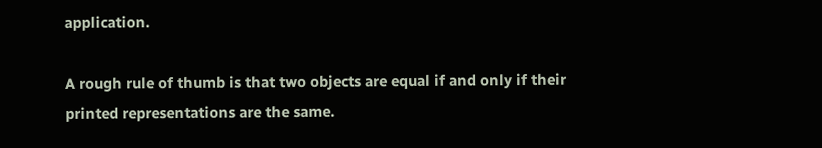application.

A rough rule of thumb is that two objects are equal if and only if their printed representations are the same.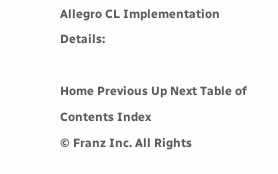Allegro CL Implementation Details:

Home Previous Up Next Table of Contents Index
© Franz Inc. All Rights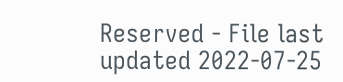Reserved - File last updated 2022-07-25